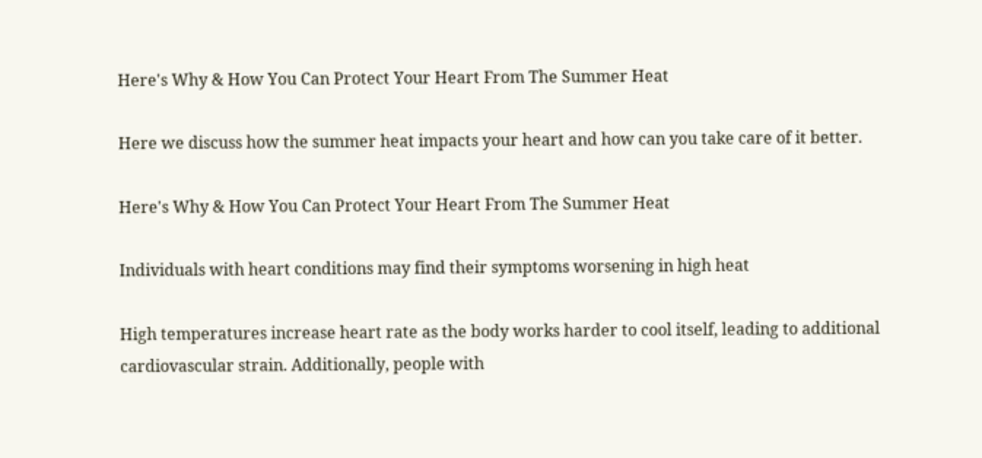Here's Why & How You Can Protect Your Heart From The Summer Heat

Here we discuss how the summer heat impacts your heart and how can you take care of it better.

Here's Why & How You Can Protect Your Heart From The Summer Heat

Individuals with heart conditions may find their symptoms worsening in high heat

High temperatures increase heart rate as the body works harder to cool itself, leading to additional cardiovascular strain. Additionally, people with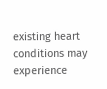existing heart conditions may experience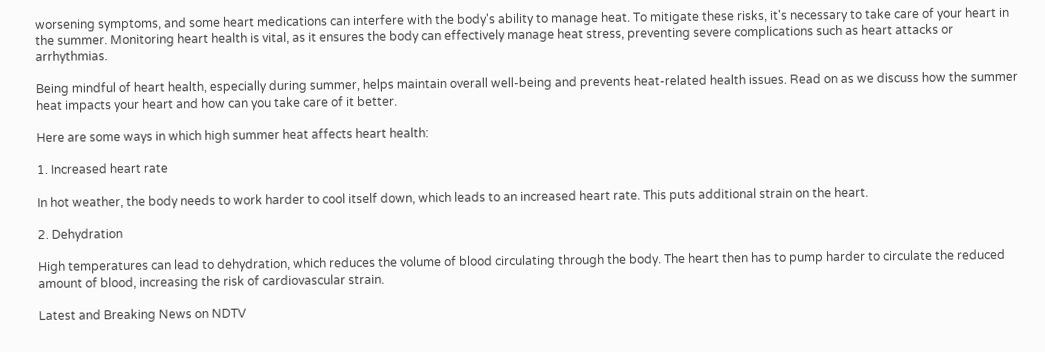worsening symptoms, and some heart medications can interfere with the body's ability to manage heat. To mitigate these risks, it's necessary to take care of your heart in the summer. Monitoring heart health is vital, as it ensures the body can effectively manage heat stress, preventing severe complications such as heart attacks or arrhythmias.

Being mindful of heart health, especially during summer, helps maintain overall well-being and prevents heat-related health issues. Read on as we discuss how the summer heat impacts your heart and how can you take care of it better.

Here are some ways in which high summer heat affects heart health:

1. Increased heart rate

In hot weather, the body needs to work harder to cool itself down, which leads to an increased heart rate. This puts additional strain on the heart.

2. Dehydration

High temperatures can lead to dehydration, which reduces the volume of blood circulating through the body. The heart then has to pump harder to circulate the reduced amount of blood, increasing the risk of cardiovascular strain.

Latest and Breaking News on NDTV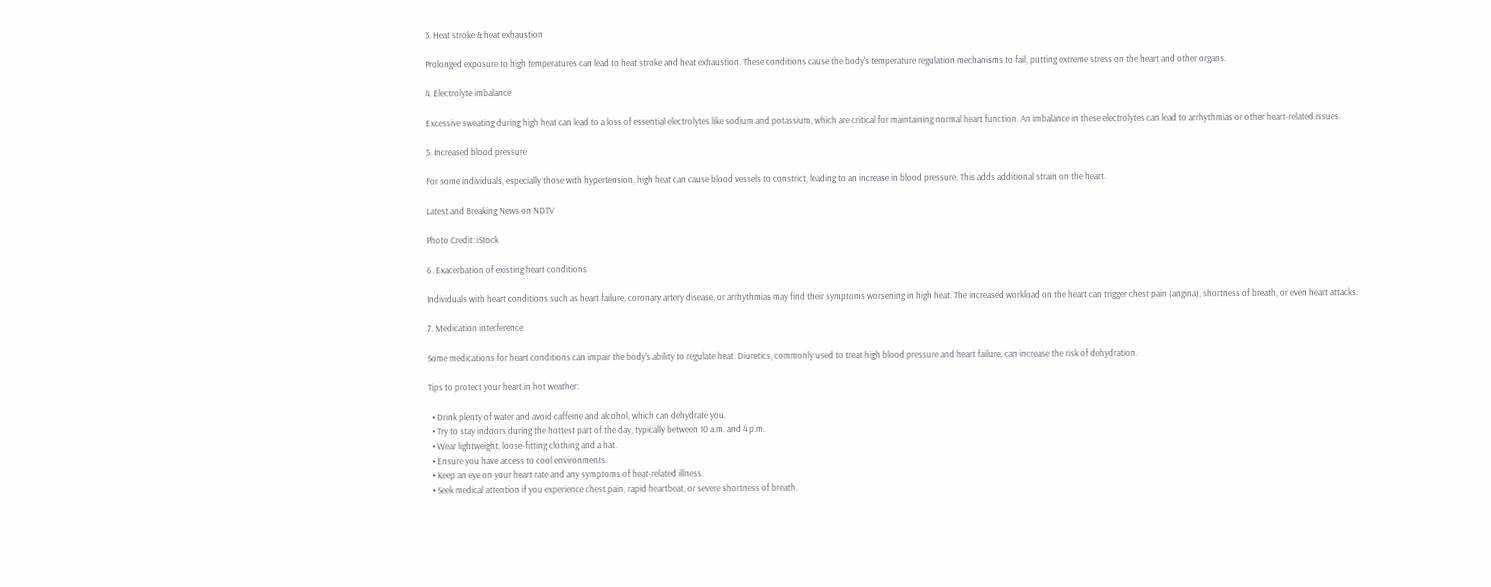3. Heat stroke & heat exhaustion

Prolonged exposure to high temperatures can lead to heat stroke and heat exhaustion. These conditions cause the body's temperature regulation mechanisms to fail, putting extreme stress on the heart and other organs.

4. Electrolyte imbalance

Excessive sweating during high heat can lead to a loss of essential electrolytes like sodium and potassium, which are critical for maintaining normal heart function. An imbalance in these electrolytes can lead to arrhythmias or other heart-related issues.

5. Increased blood pressure

For some individuals, especially those with hypertension, high heat can cause blood vessels to constrict, leading to an increase in blood pressure. This adds additional strain on the heart.

Latest and Breaking News on NDTV

Photo Credit: iStock

6. Exacerbation of existing heart conditions

Individuals with heart conditions such as heart failure, coronary artery disease, or arrhythmias may find their symptoms worsening in high heat. The increased workload on the heart can trigger chest pain (angina), shortness of breath, or even heart attacks.

7. Medication interference

Some medications for heart conditions can impair the body's ability to regulate heat. Diuretics, commonly used to treat high blood pressure and heart failure, can increase the risk of dehydration.

Tips to protect your heart in hot weather:

  • Drink plenty of water and avoid caffeine and alcohol, which can dehydrate you.
  • Try to stay indoors during the hottest part of the day, typically between 10 a.m. and 4 p.m.
  • Wear lightweight, loose-fitting clothing and a hat.
  • Ensure you have access to cool environments.
  • Keep an eye on your heart rate and any symptoms of heat-related illness.
  • Seek medical attention if you experience chest pain, rapid heartbeat, or severe shortness of breath.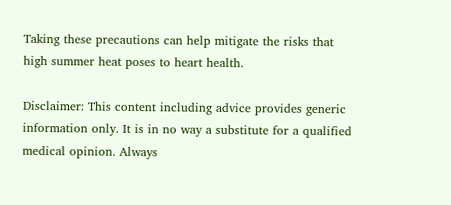Taking these precautions can help mitigate the risks that high summer heat poses to heart health.

Disclaimer: This content including advice provides generic information only. It is in no way a substitute for a qualified medical opinion. Always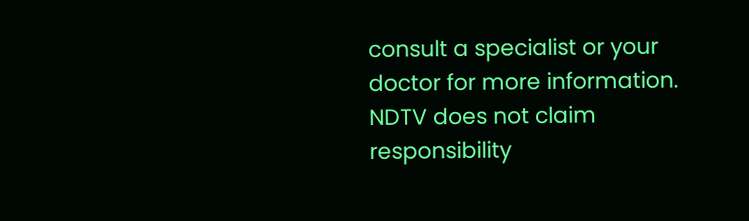consult a specialist or your doctor for more information. NDTV does not claim responsibility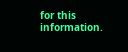for this information.